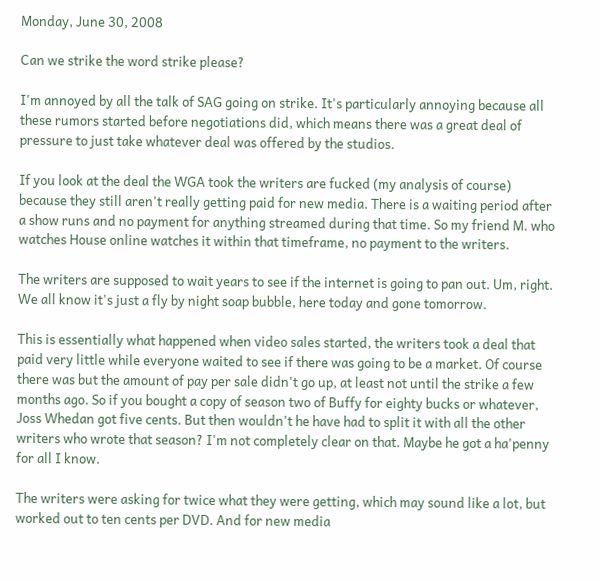Monday, June 30, 2008

Can we strike the word strike please?

I'm annoyed by all the talk of SAG going on strike. It's particularly annoying because all these rumors started before negotiations did, which means there was a great deal of pressure to just take whatever deal was offered by the studios.

If you look at the deal the WGA took the writers are fucked (my analysis of course) because they still aren't really getting paid for new media. There is a waiting period after a show runs and no payment for anything streamed during that time. So my friend M. who watches House online watches it within that timeframe, no payment to the writers.

The writers are supposed to wait years to see if the internet is going to pan out. Um, right. We all know it's just a fly by night soap bubble, here today and gone tomorrow.

This is essentially what happened when video sales started, the writers took a deal that paid very little while everyone waited to see if there was going to be a market. Of course there was but the amount of pay per sale didn't go up, at least not until the strike a few months ago. So if you bought a copy of season two of Buffy for eighty bucks or whatever, Joss Whedan got five cents. But then wouldn't he have had to split it with all the other writers who wrote that season? I'm not completely clear on that. Maybe he got a ha'penny for all I know.

The writers were asking for twice what they were getting, which may sound like a lot, but worked out to ten cents per DVD. And for new media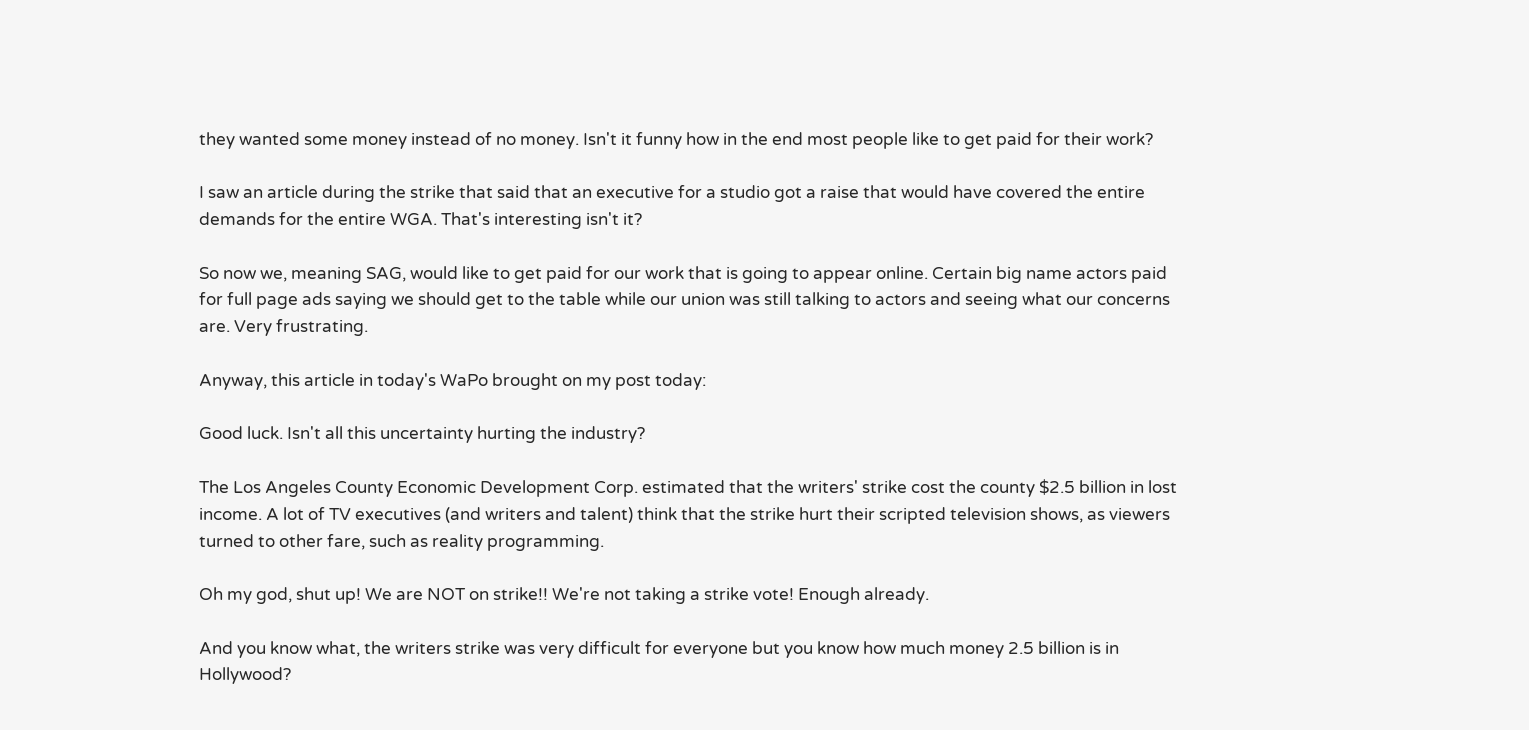they wanted some money instead of no money. Isn't it funny how in the end most people like to get paid for their work?

I saw an article during the strike that said that an executive for a studio got a raise that would have covered the entire demands for the entire WGA. That's interesting isn't it?

So now we, meaning SAG, would like to get paid for our work that is going to appear online. Certain big name actors paid for full page ads saying we should get to the table while our union was still talking to actors and seeing what our concerns are. Very frustrating.

Anyway, this article in today's WaPo brought on my post today:

Good luck. Isn't all this uncertainty hurting the industry?

The Los Angeles County Economic Development Corp. estimated that the writers' strike cost the county $2.5 billion in lost income. A lot of TV executives (and writers and talent) think that the strike hurt their scripted television shows, as viewers turned to other fare, such as reality programming.

Oh my god, shut up! We are NOT on strike!! We're not taking a strike vote! Enough already.

And you know what, the writers strike was very difficult for everyone but you know how much money 2.5 billion is in Hollywood?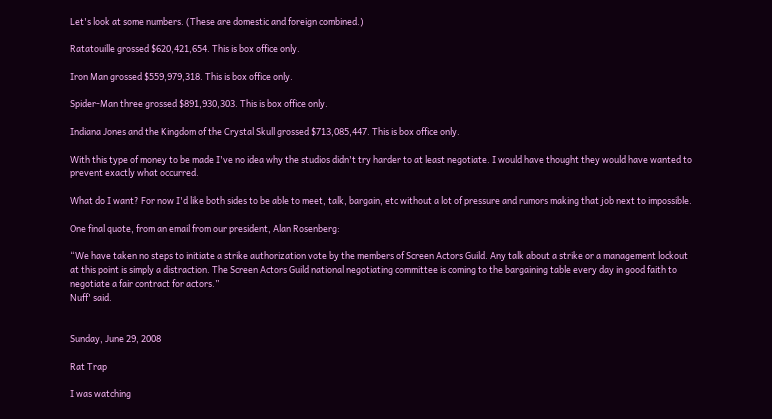Let's look at some numbers. (These are domestic and foreign combined.)

Ratatouille grossed $620,421,654. This is box office only.

Iron Man grossed $559,979,318. This is box office only.

Spider-Man three grossed $891,930,303. This is box office only.

Indiana Jones and the Kingdom of the Crystal Skull grossed $713,085,447. This is box office only.

With this type of money to be made I've no idea why the studios didn't try harder to at least negotiate. I would have thought they would have wanted to prevent exactly what occurred.

What do I want? For now I'd like both sides to be able to meet, talk, bargain, etc without a lot of pressure and rumors making that job next to impossible.

One final quote, from an email from our president, Alan Rosenberg:

“We have taken no steps to initiate a strike authorization vote by the members of Screen Actors Guild. Any talk about a strike or a management lockout at this point is simply a distraction. The Screen Actors Guild national negotiating committee is coming to the bargaining table every day in good faith to negotiate a fair contract for actors.”
Nuff' said.


Sunday, June 29, 2008

Rat Trap

I was watching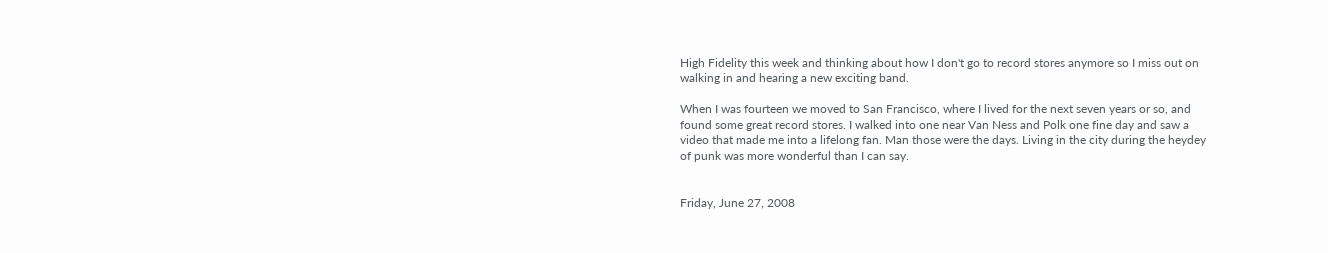High Fidelity this week and thinking about how I don't go to record stores anymore so I miss out on walking in and hearing a new exciting band.

When I was fourteen we moved to San Francisco, where I lived for the next seven years or so, and found some great record stores. I walked into one near Van Ness and Polk one fine day and saw a video that made me into a lifelong fan. Man those were the days. Living in the city during the heydey of punk was more wonderful than I can say.


Friday, June 27, 2008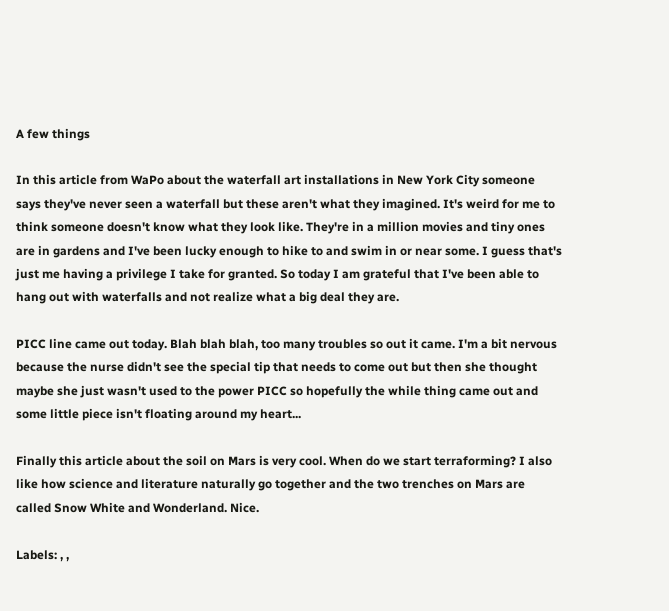A few things

In this article from WaPo about the waterfall art installations in New York City someone says they've never seen a waterfall but these aren't what they imagined. It's weird for me to think someone doesn't know what they look like. They're in a million movies and tiny ones are in gardens and I've been lucky enough to hike to and swim in or near some. I guess that's just me having a privilege I take for granted. So today I am grateful that I've been able to hang out with waterfalls and not realize what a big deal they are.

PICC line came out today. Blah blah blah, too many troubles so out it came. I'm a bit nervous because the nurse didn't see the special tip that needs to come out but then she thought maybe she just wasn't used to the power PICC so hopefully the while thing came out and some little piece isn't floating around my heart...

Finally this article about the soil on Mars is very cool. When do we start terraforming? I also like how science and literature naturally go together and the two trenches on Mars are called Snow White and Wonderland. Nice.

Labels: , ,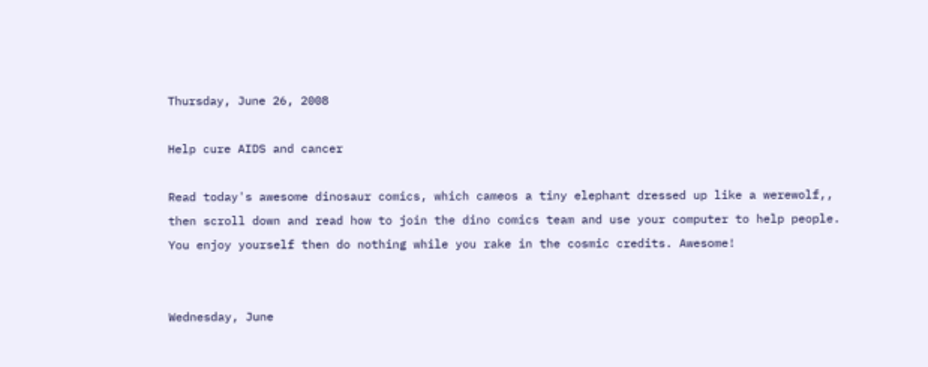Thursday, June 26, 2008

Help cure AIDS and cancer

Read today's awesome dinosaur comics, which cameos a tiny elephant dressed up like a werewolf,, then scroll down and read how to join the dino comics team and use your computer to help people. You enjoy yourself then do nothing while you rake in the cosmic credits. Awesome!


Wednesday, June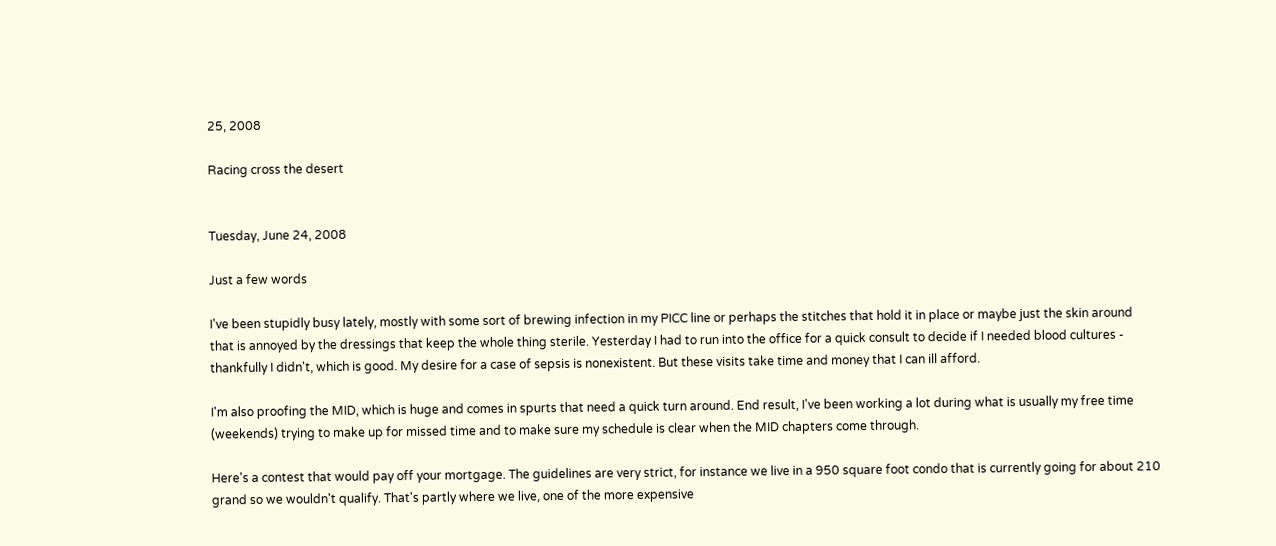25, 2008

Racing cross the desert


Tuesday, June 24, 2008

Just a few words

I've been stupidly busy lately, mostly with some sort of brewing infection in my PICC line or perhaps the stitches that hold it in place or maybe just the skin around that is annoyed by the dressings that keep the whole thing sterile. Yesterday I had to run into the office for a quick consult to decide if I needed blood cultures - thankfully I didn't, which is good. My desire for a case of sepsis is nonexistent. But these visits take time and money that I can ill afford.

I'm also proofing the MID, which is huge and comes in spurts that need a quick turn around. End result, I've been working a lot during what is usually my free time (weekends) trying to make up for missed time and to make sure my schedule is clear when the MID chapters come through.

Here's a contest that would pay off your mortgage. The guidelines are very strict, for instance we live in a 950 square foot condo that is currently going for about 210 grand so we wouldn't qualify. That's partly where we live, one of the more expensive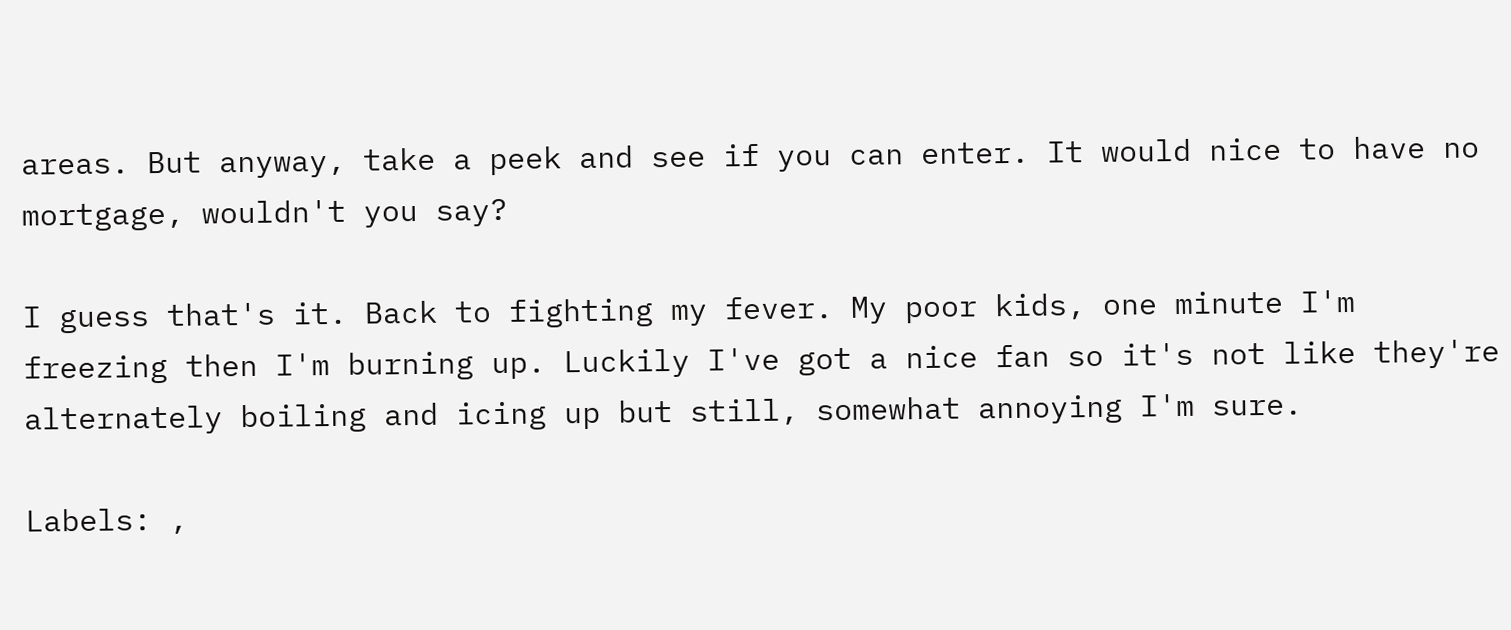areas. But anyway, take a peek and see if you can enter. It would nice to have no mortgage, wouldn't you say?

I guess that's it. Back to fighting my fever. My poor kids, one minute I'm freezing then I'm burning up. Luckily I've got a nice fan so it's not like they're alternately boiling and icing up but still, somewhat annoying I'm sure.

Labels: ,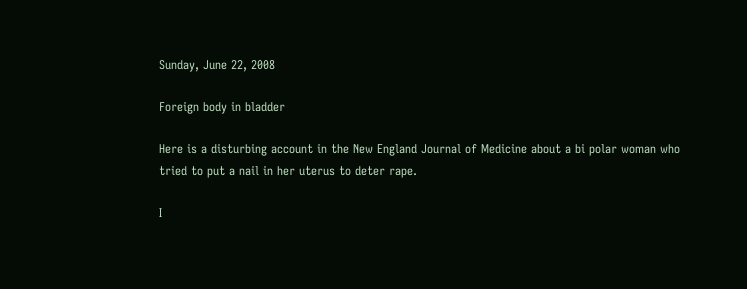Sunday, June 22, 2008

Foreign body in bladder

Here is a disturbing account in the New England Journal of Medicine about a bi polar woman who tried to put a nail in her uterus to deter rape.

I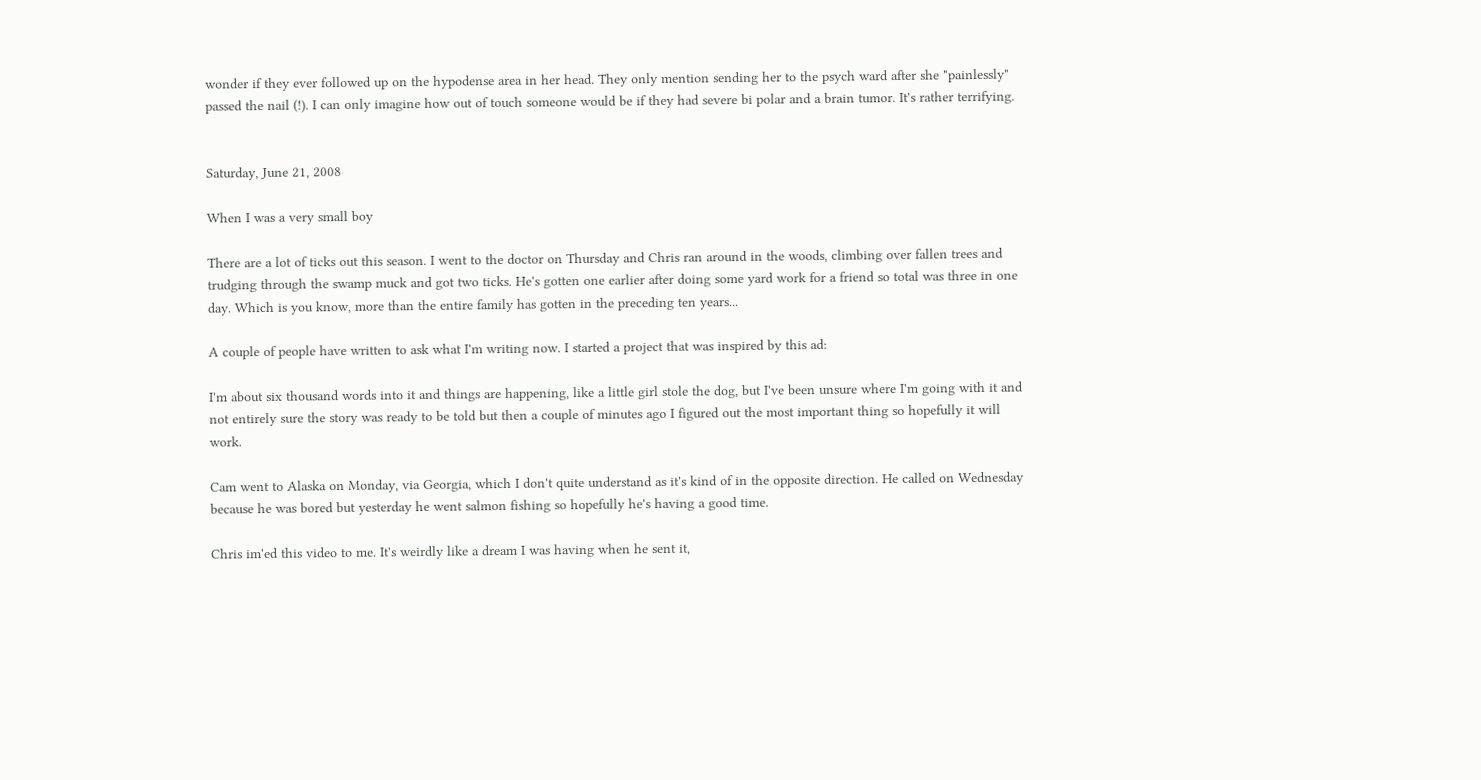wonder if they ever followed up on the hypodense area in her head. They only mention sending her to the psych ward after she "painlessly" passed the nail (!). I can only imagine how out of touch someone would be if they had severe bi polar and a brain tumor. It's rather terrifying.


Saturday, June 21, 2008

When I was a very small boy

There are a lot of ticks out this season. I went to the doctor on Thursday and Chris ran around in the woods, climbing over fallen trees and trudging through the swamp muck and got two ticks. He's gotten one earlier after doing some yard work for a friend so total was three in one day. Which is you know, more than the entire family has gotten in the preceding ten years...

A couple of people have written to ask what I'm writing now. I started a project that was inspired by this ad:

I'm about six thousand words into it and things are happening, like a little girl stole the dog, but I've been unsure where I'm going with it and not entirely sure the story was ready to be told but then a couple of minutes ago I figured out the most important thing so hopefully it will work.

Cam went to Alaska on Monday, via Georgia, which I don't quite understand as it's kind of in the opposite direction. He called on Wednesday because he was bored but yesterday he went salmon fishing so hopefully he's having a good time.

Chris im'ed this video to me. It's weirdly like a dream I was having when he sent it,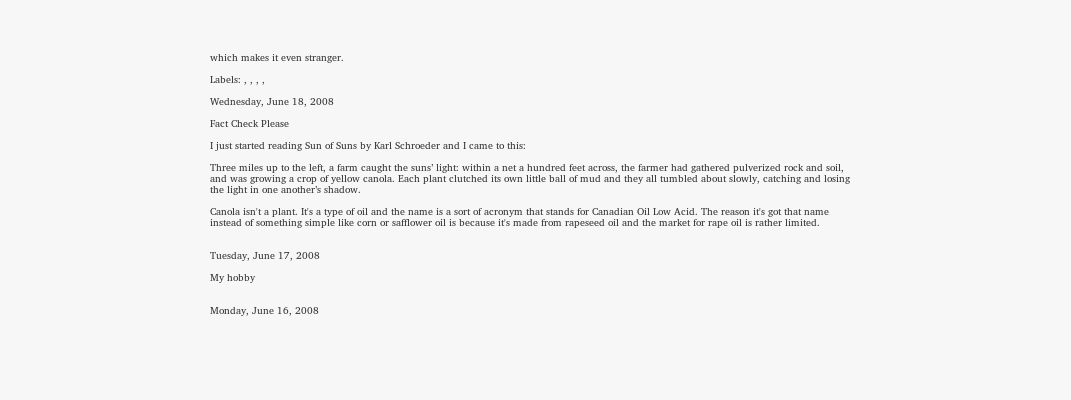which makes it even stranger.

Labels: , , , ,

Wednesday, June 18, 2008

Fact Check Please

I just started reading Sun of Suns by Karl Schroeder and I came to this:

Three miles up to the left, a farm caught the suns’ light: within a net a hundred feet across, the farmer had gathered pulverized rock and soil, and was growing a crop of yellow canola. Each plant clutched its own little ball of mud and they all tumbled about slowly, catching and losing the light in one another’s shadow.

Canola isn't a plant. It's a type of oil and the name is a sort of acronym that stands for Canadian Oil Low Acid. The reason it's got that name instead of something simple like corn or safflower oil is because it's made from rapeseed oil and the market for rape oil is rather limited.


Tuesday, June 17, 2008

My hobby


Monday, June 16, 2008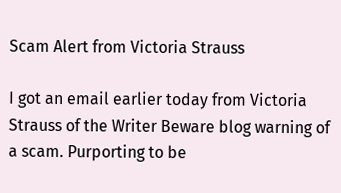Scam Alert from Victoria Strauss

I got an email earlier today from Victoria Strauss of the Writer Beware blog warning of a scam. Purporting to be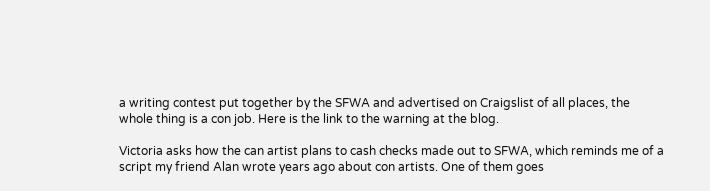a writing contest put together by the SFWA and advertised on Craigslist of all places, the whole thing is a con job. Here is the link to the warning at the blog.

Victoria asks how the can artist plans to cash checks made out to SFWA, which reminds me of a script my friend Alan wrote years ago about con artists. One of them goes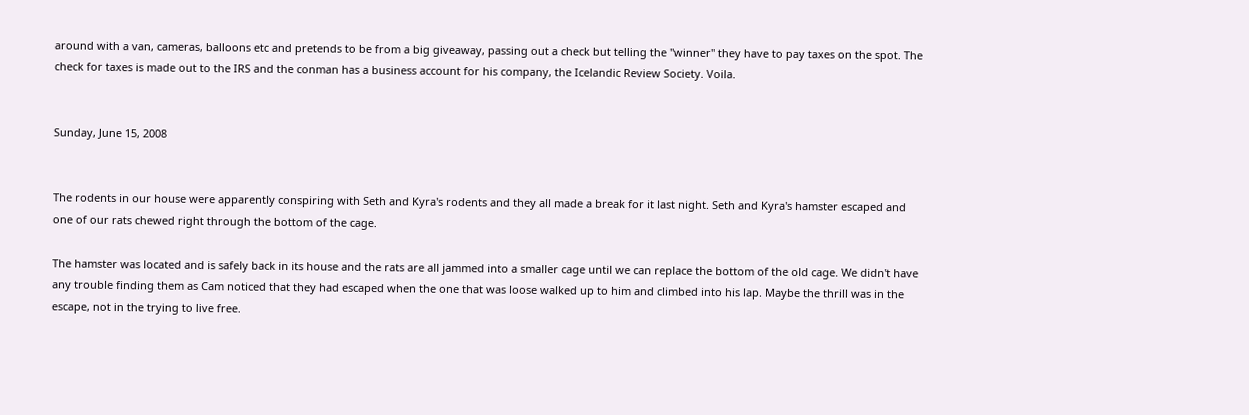around with a van, cameras, balloons etc and pretends to be from a big giveaway, passing out a check but telling the "winner" they have to pay taxes on the spot. The check for taxes is made out to the IRS and the conman has a business account for his company, the Icelandic Review Society. Voila.


Sunday, June 15, 2008


The rodents in our house were apparently conspiring with Seth and Kyra's rodents and they all made a break for it last night. Seth and Kyra's hamster escaped and one of our rats chewed right through the bottom of the cage.

The hamster was located and is safely back in its house and the rats are all jammed into a smaller cage until we can replace the bottom of the old cage. We didn't have any trouble finding them as Cam noticed that they had escaped when the one that was loose walked up to him and climbed into his lap. Maybe the thrill was in the escape, not in the trying to live free.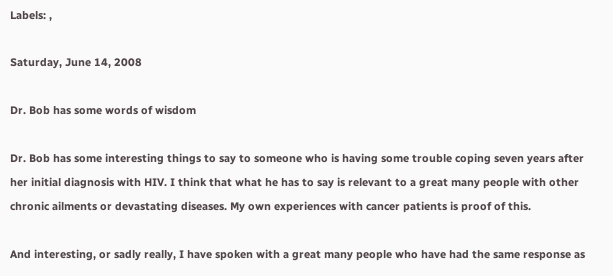Labels: ,

Saturday, June 14, 2008

Dr. Bob has some words of wisdom

Dr. Bob has some interesting things to say to someone who is having some trouble coping seven years after her initial diagnosis with HIV. I think that what he has to say is relevant to a great many people with other chronic ailments or devastating diseases. My own experiences with cancer patients is proof of this.

And interesting, or sadly really, I have spoken with a great many people who have had the same response as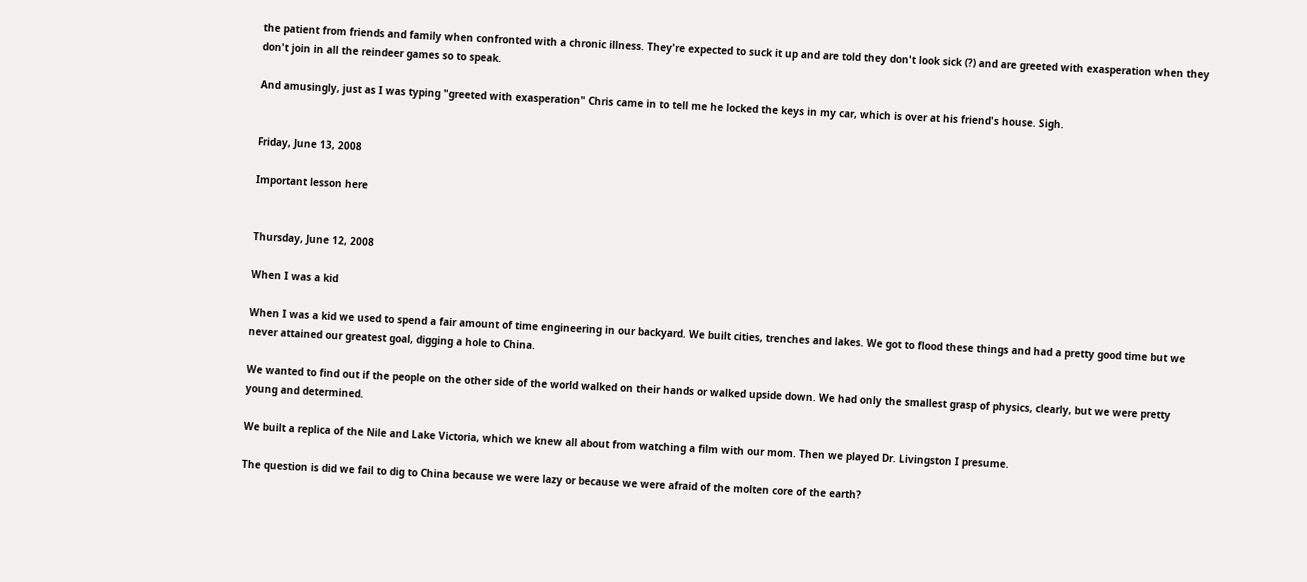the patient from friends and family when confronted with a chronic illness. They're expected to suck it up and are told they don't look sick (?) and are greeted with exasperation when they don't join in all the reindeer games so to speak.

And amusingly, just as I was typing "greeted with exasperation" Chris came in to tell me he locked the keys in my car, which is over at his friend's house. Sigh.


Friday, June 13, 2008

Important lesson here


Thursday, June 12, 2008

When I was a kid

When I was a kid we used to spend a fair amount of time engineering in our backyard. We built cities, trenches and lakes. We got to flood these things and had a pretty good time but we never attained our greatest goal, digging a hole to China.

We wanted to find out if the people on the other side of the world walked on their hands or walked upside down. We had only the smallest grasp of physics, clearly, but we were pretty young and determined.

We built a replica of the Nile and Lake Victoria, which we knew all about from watching a film with our mom. Then we played Dr. Livingston I presume.

The question is did we fail to dig to China because we were lazy or because we were afraid of the molten core of the earth?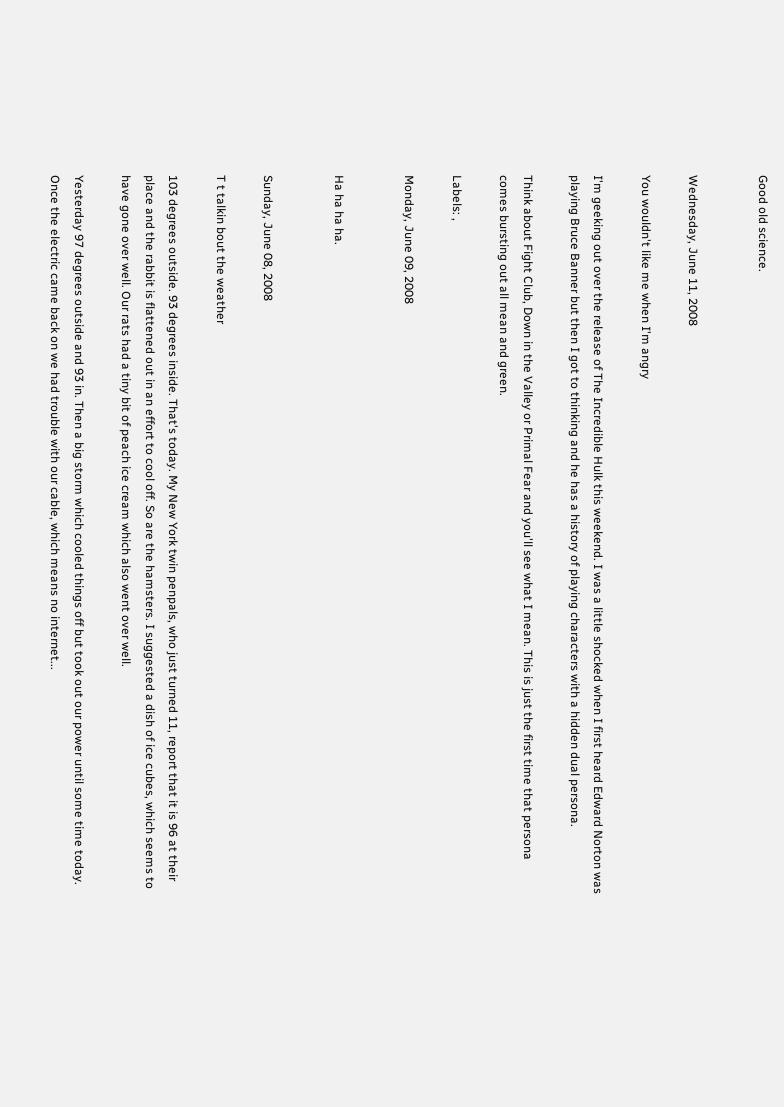Good old science.


Wednesday, June 11, 2008

You wouldn't like me when I'm angry

I'm geeking out over the release of The Incredible Hulk this weekend. I was a little shocked when I first heard Edward Norton was playing Bruce Banner but then I got to thinking and he has a history of playing characters with a hidden dual persona.

Think about Fight Club, Down in the Valley or Primal Fear and you'll see what I mean. This is just the first time that persona comes bursting out all mean and green.

Labels: ,

Monday, June 09, 2008


Ha ha ha ha.


Sunday, June 08, 2008

T t talkin bout the weather

103 degrees outside. 93 degrees inside. That's today. My New York twin penpals, who just turned 11, report that it is 96 at their place and the rabbit is flattened out in an effort to cool off. So are the hamsters. I suggested a dish of ice cubes, which seems to have gone over well. Our rats had a tiny bit of peach ice cream which also went over well.

Yesterday 97 degrees outside and 93 in. Then a big storm which cooled things off but took out our power until some time today. Once the electric came back on we had trouble with our cable, which means no internet...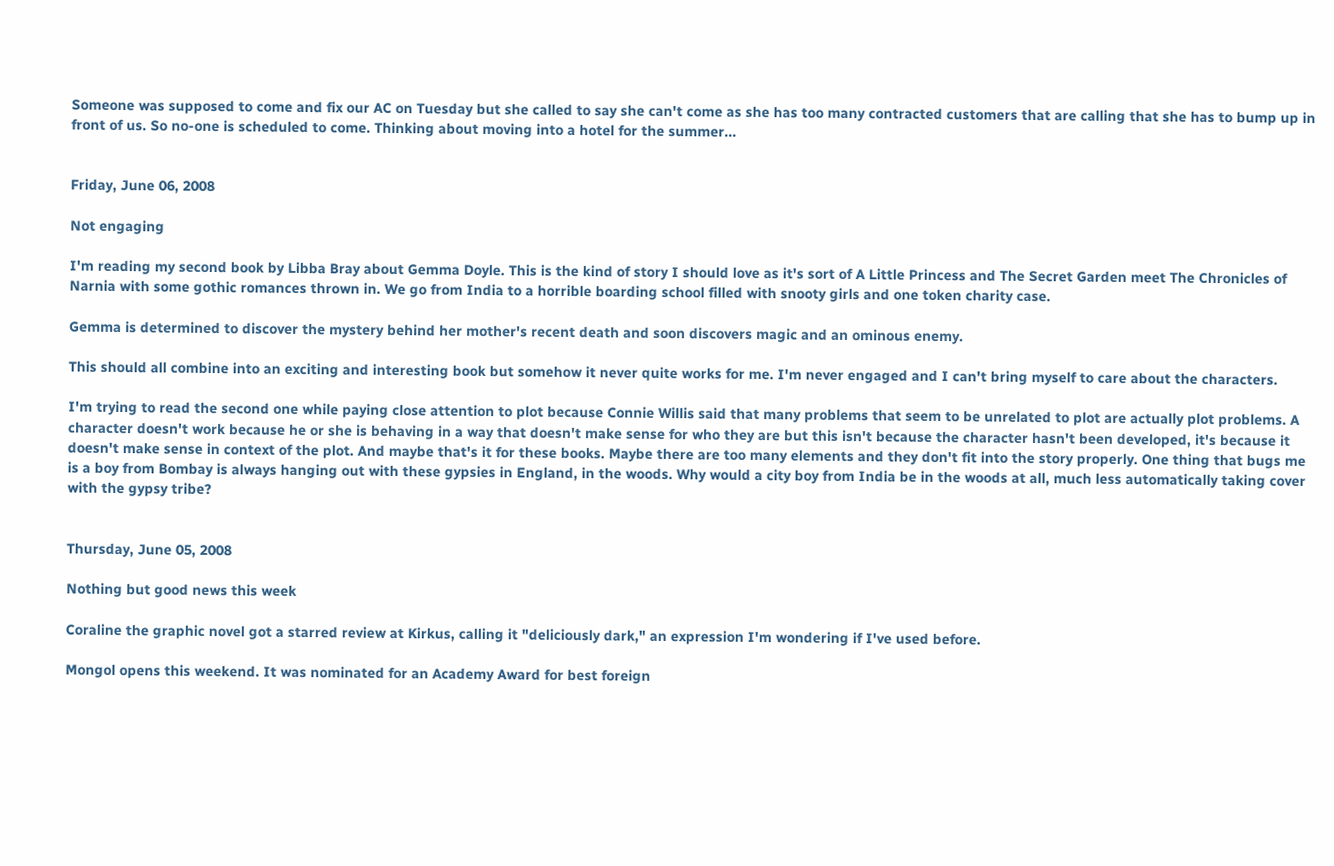Someone was supposed to come and fix our AC on Tuesday but she called to say she can't come as she has too many contracted customers that are calling that she has to bump up in front of us. So no-one is scheduled to come. Thinking about moving into a hotel for the summer...


Friday, June 06, 2008

Not engaging

I'm reading my second book by Libba Bray about Gemma Doyle. This is the kind of story I should love as it's sort of A Little Princess and The Secret Garden meet The Chronicles of Narnia with some gothic romances thrown in. We go from India to a horrible boarding school filled with snooty girls and one token charity case.

Gemma is determined to discover the mystery behind her mother's recent death and soon discovers magic and an ominous enemy.

This should all combine into an exciting and interesting book but somehow it never quite works for me. I'm never engaged and I can't bring myself to care about the characters.

I'm trying to read the second one while paying close attention to plot because Connie Willis said that many problems that seem to be unrelated to plot are actually plot problems. A character doesn't work because he or she is behaving in a way that doesn't make sense for who they are but this isn't because the character hasn't been developed, it's because it doesn't make sense in context of the plot. And maybe that's it for these books. Maybe there are too many elements and they don't fit into the story properly. One thing that bugs me is a boy from Bombay is always hanging out with these gypsies in England, in the woods. Why would a city boy from India be in the woods at all, much less automatically taking cover with the gypsy tribe?


Thursday, June 05, 2008

Nothing but good news this week

Coraline the graphic novel got a starred review at Kirkus, calling it "deliciously dark," an expression I'm wondering if I've used before.

Mongol opens this weekend. It was nominated for an Academy Award for best foreign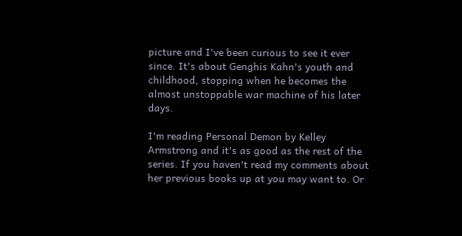picture and I've been curious to see it ever since. It's about Genghis Kahn's youth and childhood, stopping when he becomes the almost unstoppable war machine of his later days.

I'm reading Personal Demon by Kelley Armstrong and it's as good as the rest of the series. If you haven't read my comments about her previous books up at you may want to. Or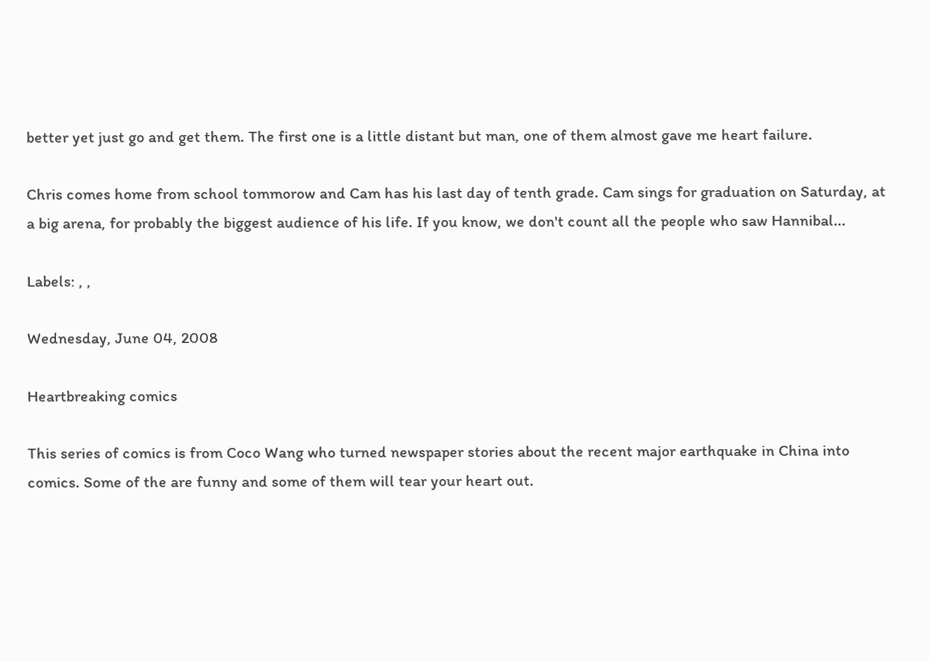better yet just go and get them. The first one is a little distant but man, one of them almost gave me heart failure.

Chris comes home from school tommorow and Cam has his last day of tenth grade. Cam sings for graduation on Saturday, at a big arena, for probably the biggest audience of his life. If you know, we don't count all the people who saw Hannibal...

Labels: , ,

Wednesday, June 04, 2008

Heartbreaking comics

This series of comics is from Coco Wang who turned newspaper stories about the recent major earthquake in China into comics. Some of the are funny and some of them will tear your heart out.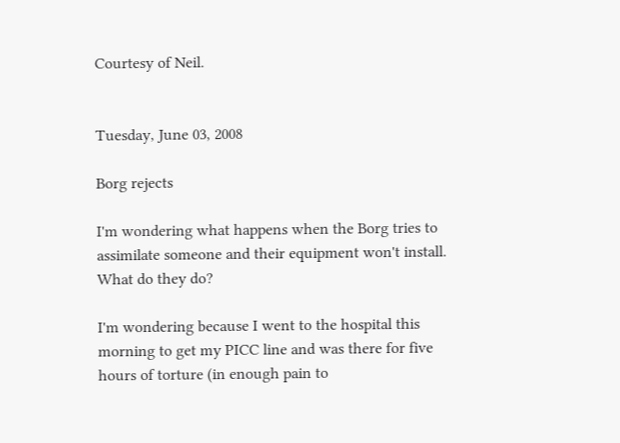Courtesy of Neil.


Tuesday, June 03, 2008

Borg rejects

I'm wondering what happens when the Borg tries to assimilate someone and their equipment won't install. What do they do?

I'm wondering because I went to the hospital this morning to get my PICC line and was there for five hours of torture (in enough pain to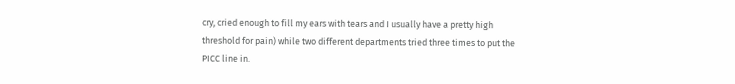cry, cried enough to fill my ears with tears and I usually have a pretty high threshold for pain) while two different departments tried three times to put the PICC line in.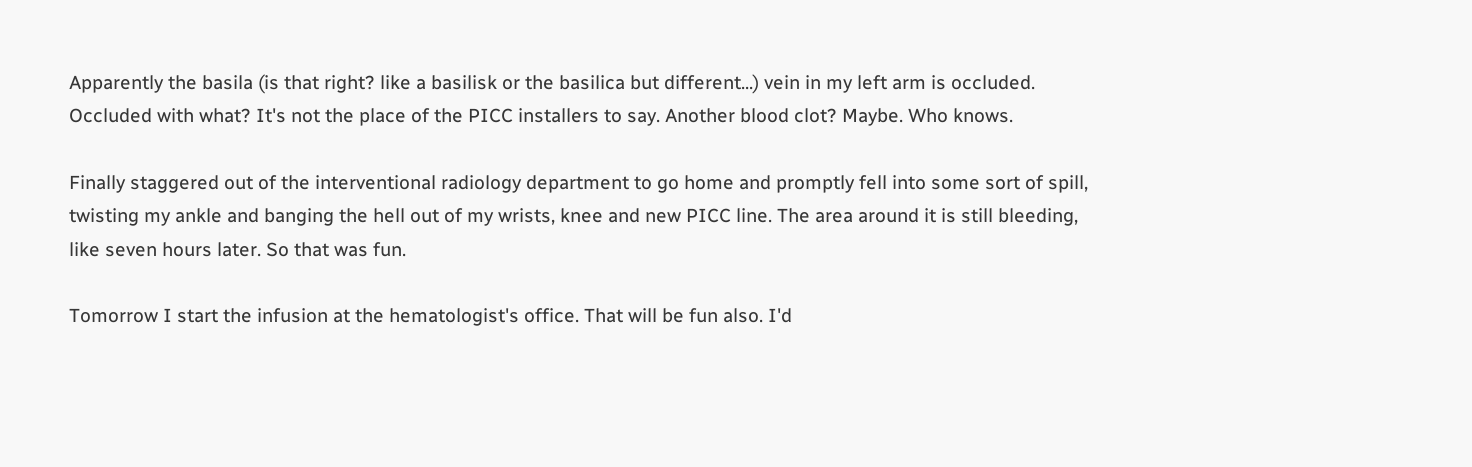Apparently the basila (is that right? like a basilisk or the basilica but different...) vein in my left arm is occluded. Occluded with what? It's not the place of the PICC installers to say. Another blood clot? Maybe. Who knows.

Finally staggered out of the interventional radiology department to go home and promptly fell into some sort of spill, twisting my ankle and banging the hell out of my wrists, knee and new PICC line. The area around it is still bleeding, like seven hours later. So that was fun.

Tomorrow I start the infusion at the hematologist's office. That will be fun also. I'd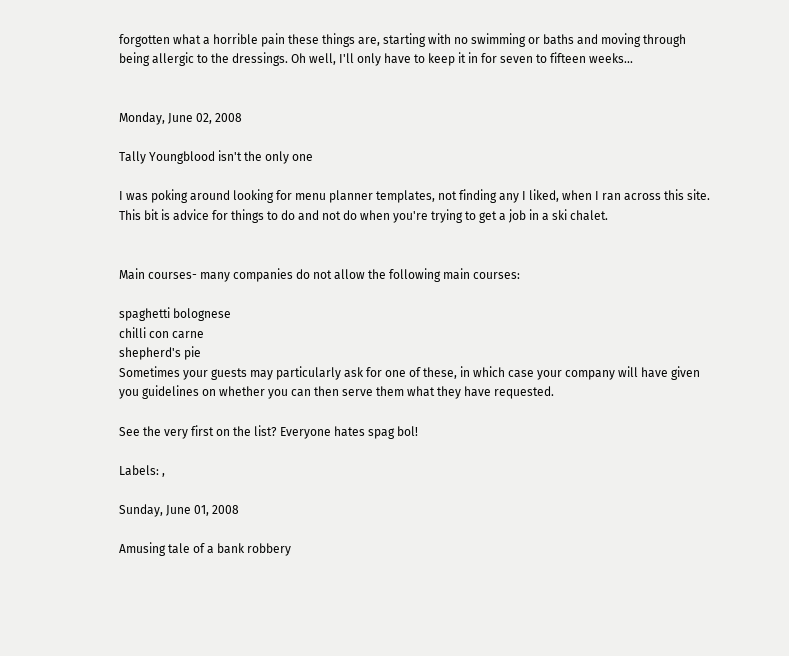forgotten what a horrible pain these things are, starting with no swimming or baths and moving through being allergic to the dressings. Oh well, I'll only have to keep it in for seven to fifteen weeks...


Monday, June 02, 2008

Tally Youngblood isn't the only one

I was poking around looking for menu planner templates, not finding any I liked, when I ran across this site. This bit is advice for things to do and not do when you're trying to get a job in a ski chalet.


Main courses- many companies do not allow the following main courses:

spaghetti bolognese
chilli con carne
shepherd's pie
Sometimes your guests may particularly ask for one of these, in which case your company will have given you guidelines on whether you can then serve them what they have requested.

See the very first on the list? Everyone hates spag bol!

Labels: ,

Sunday, June 01, 2008

Amusing tale of a bank robbery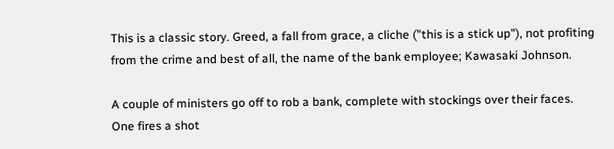This is a classic story. Greed, a fall from grace, a cliche ("this is a stick up"), not profiting from the crime and best of all, the name of the bank employee; Kawasaki Johnson.

A couple of ministers go off to rob a bank, complete with stockings over their faces. One fires a shot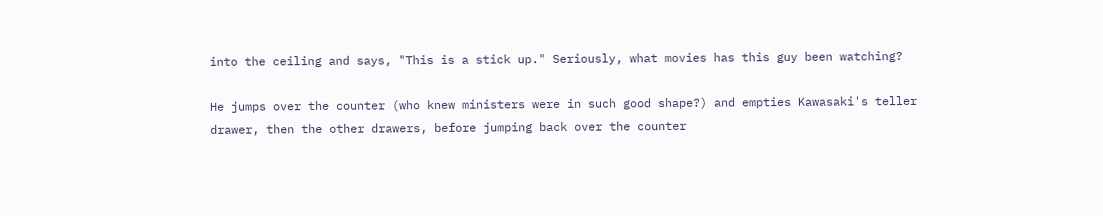into the ceiling and says, "This is a stick up." Seriously, what movies has this guy been watching?

He jumps over the counter (who knew ministers were in such good shape?) and empties Kawasaki's teller drawer, then the other drawers, before jumping back over the counter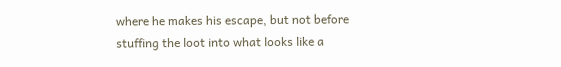where he makes his escape, but not before stuffing the loot into what looks like a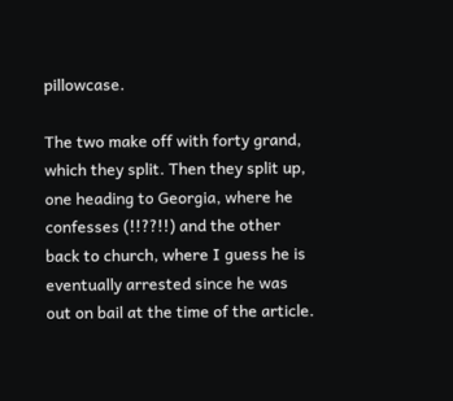pillowcase.

The two make off with forty grand, which they split. Then they split up, one heading to Georgia, where he confesses (!!??!!) and the other back to church, where I guess he is eventually arrested since he was out on bail at the time of the article.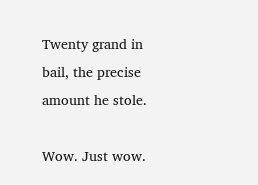Twenty grand in bail, the precise amount he stole.

Wow. Just wow.